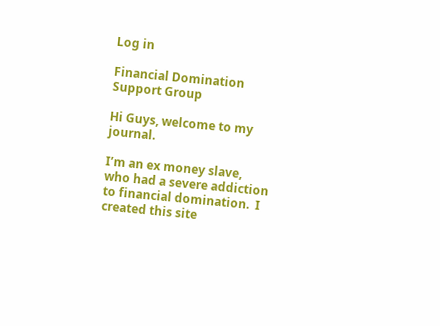Log in

Financial Domination Support Group

Hi Guys, welcome to my journal.

I’m an ex money slave, who had a severe addiction to financial domination.  I created this site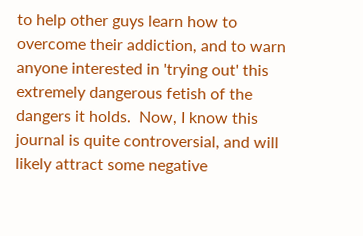to help other guys learn how to overcome their addiction, and to warn anyone interested in 'trying out' this extremely dangerous fetish of the dangers it holds.  Now, I know this journal is quite controversial, and will likely attract some negative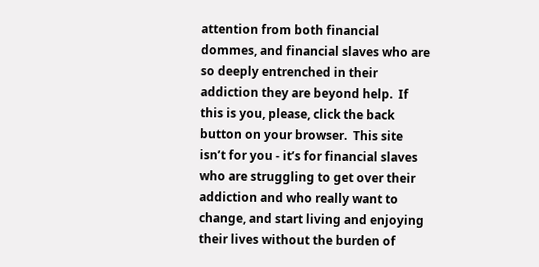attention from both financial dommes, and financial slaves who are so deeply entrenched in their addiction they are beyond help.  If this is you, please, click the back button on your browser.  This site isn’t for you - it’s for financial slaves who are struggling to get over their addiction and who really want to change, and start living and enjoying their lives without the burden of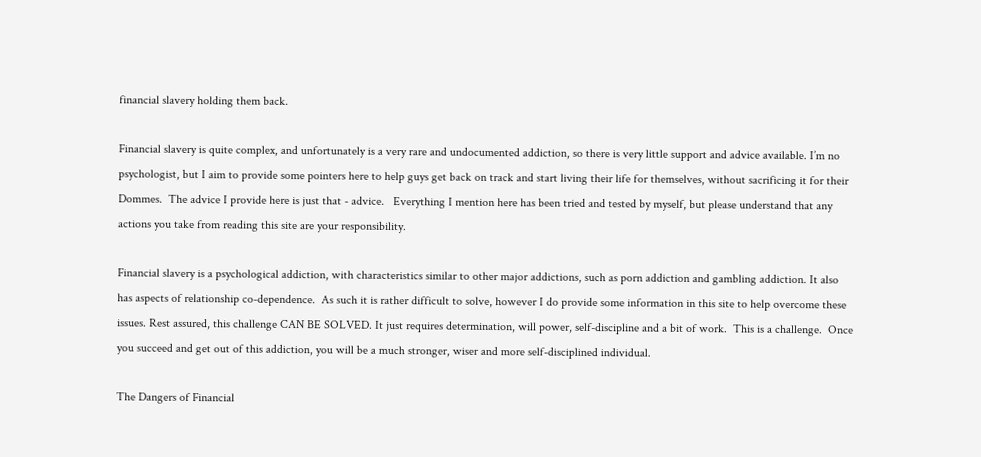financial slavery holding them back.

Financial slavery is quite complex, and unfortunately is a very rare and undocumented addiction, so there is very little support and advice available. I’m no psychologist, but I aim to provide some pointers here to help guys get back on track and start living their life for themselves, without sacrificing it for their Dommes.  The advice I provide here is just that - advice.   Everything I mention here has been tried and tested by myself, but please understand that any actions you take from reading this site are your responsibility.

Financial slavery is a psychological addiction, with characteristics similar to other major addictions, such as porn addiction and gambling addiction. It also has aspects of relationship co-dependence.  As such it is rather difficult to solve, however I do provide some information in this site to help overcome these issues. Rest assured, this challenge CAN BE SOLVED. It just requires determination, will power, self-discipline and a bit of work.  This is a challenge.  Once you succeed and get out of this addiction, you will be a much stronger, wiser and more self-disciplined individual.

The Dangers of Financial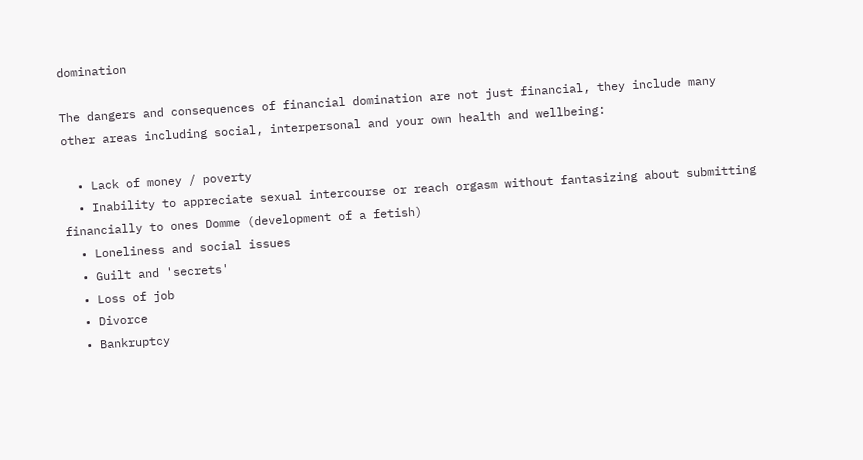domination

The dangers and consequences of financial domination are not just financial, they include many other areas including social, interpersonal and your own health and wellbeing:

  • Lack of money / poverty
  • Inability to appreciate sexual intercourse or reach orgasm without fantasizing about submitting financially to ones Domme (development of a fetish)
  • Loneliness and social issues
  • Guilt and 'secrets'
  • Loss of job
  • Divorce
  • Bankruptcy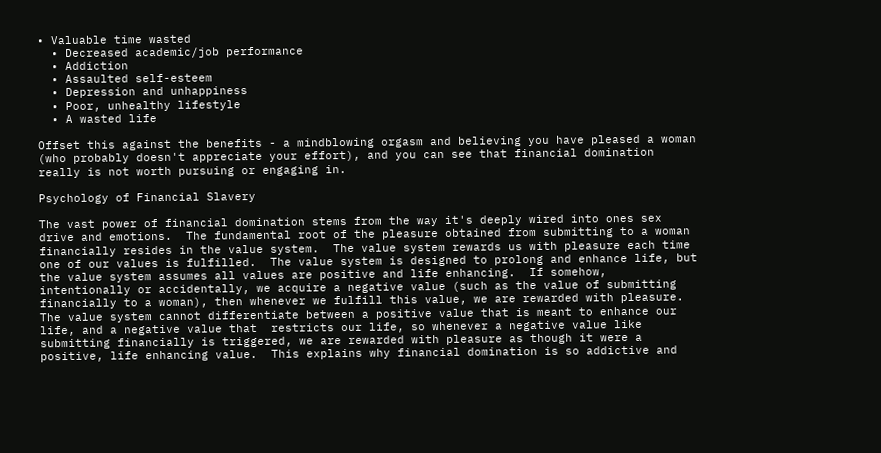• Valuable time wasted
  • Decreased academic/job performance
  • Addiction
  • Assaulted self-esteem
  • Depression and unhappiness
  • Poor, unhealthy lifestyle
  • A wasted life

Offset this against the benefits - a mindblowing orgasm and believing you have pleased a woman (who probably doesn't appreciate your effort), and you can see that financial domination really is not worth pursuing or engaging in.

Psychology of Financial Slavery

The vast power of financial domination stems from the way it's deeply wired into ones sex drive and emotions.  The fundamental root of the pleasure obtained from submitting to a woman financially resides in the value system.  The value system rewards us with pleasure each time one of our values is fulfilled.  The value system is designed to prolong and enhance life, but the value system assumes all values are positive and life enhancing.  If somehow, intentionally or accidentally, we acquire a negative value (such as the value of submitting financially to a woman), then whenever we fulfill this value, we are rewarded with pleasure.  The value system cannot differentiate between a positive value that is meant to enhance our life, and a negative value that  restricts our life, so whenever a negative value like submitting financially is triggered, we are rewarded with pleasure as though it were a positive, life enhancing value.  This explains why financial domination is so addictive and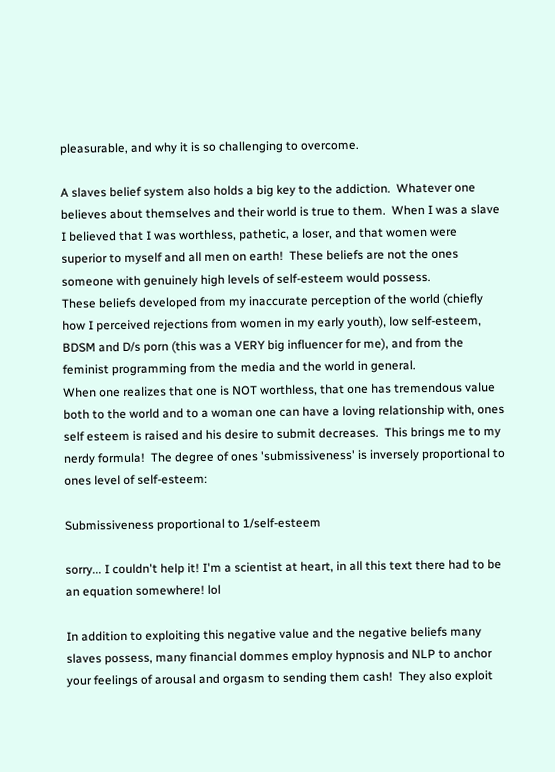pleasurable, and why it is so challenging to overcome.

A slaves belief system also holds a big key to the addiction.  Whatever one believes about themselves and their world is true to them.  When I was a slave I believed that I was worthless, pathetic, a loser, and that women were superior to myself and all men on earth!  These beliefs are not the ones someone with genuinely high levels of self-esteem would possess.
These beliefs developed from my inaccurate perception of the world (chiefly how I perceived rejections from women in my early youth), low self-esteem, BDSM and D/s porn (this was a VERY big influencer for me), and from the feminist programming from the media and the world in general.
When one realizes that one is NOT worthless, that one has tremendous value both to the world and to a woman one can have a loving relationship with, ones self esteem is raised and his desire to submit decreases.  This brings me to my nerdy formula!  The degree of ones 'submissiveness' is inversely proportional to ones level of self-esteem:

Submissiveness proportional to 1/self-esteem

sorry... I couldn't help it! I'm a scientist at heart, in all this text there had to be an equation somewhere! lol

In addition to exploiting this negative value and the negative beliefs many slaves possess, many financial dommes employ hypnosis and NLP to anchor your feelings of arousal and orgasm to sending them cash!  They also exploit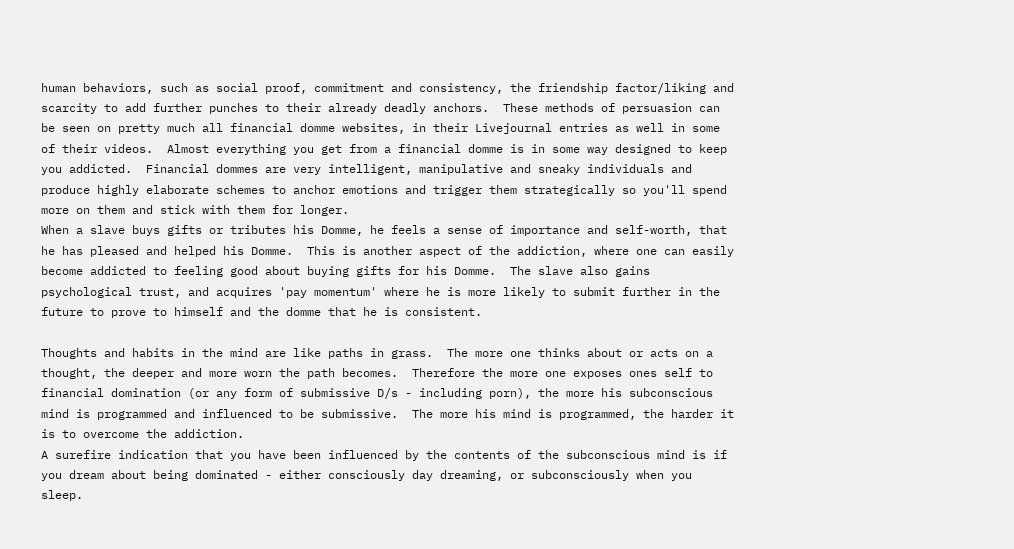human behaviors, such as social proof, commitment and consistency, the friendship factor/liking and scarcity to add further punches to their already deadly anchors.  These methods of persuasion can be seen on pretty much all financial domme websites, in their Livejournal entries as well in some of their videos.  Almost everything you get from a financial domme is in some way designed to keep you addicted.  Financial dommes are very intelligent, manipulative and sneaky individuals and produce highly elaborate schemes to anchor emotions and trigger them strategically so you'll spend more on them and stick with them for longer.
When a slave buys gifts or tributes his Domme, he feels a sense of importance and self-worth, that he has pleased and helped his Domme.  This is another aspect of the addiction, where one can easily become addicted to feeling good about buying gifts for his Domme.  The slave also gains psychological trust, and acquires 'pay momentum' where he is more likely to submit further in the future to prove to himself and the domme that he is consistent.

Thoughts and habits in the mind are like paths in grass.  The more one thinks about or acts on a thought, the deeper and more worn the path becomes.  Therefore the more one exposes ones self to financial domination (or any form of submissive D/s - including porn), the more his subconscious mind is programmed and influenced to be submissive.  The more his mind is programmed, the harder it is to overcome the addiction.
A surefire indication that you have been influenced by the contents of the subconscious mind is if you dream about being dominated - either consciously day dreaming, or subconsciously when you sleep.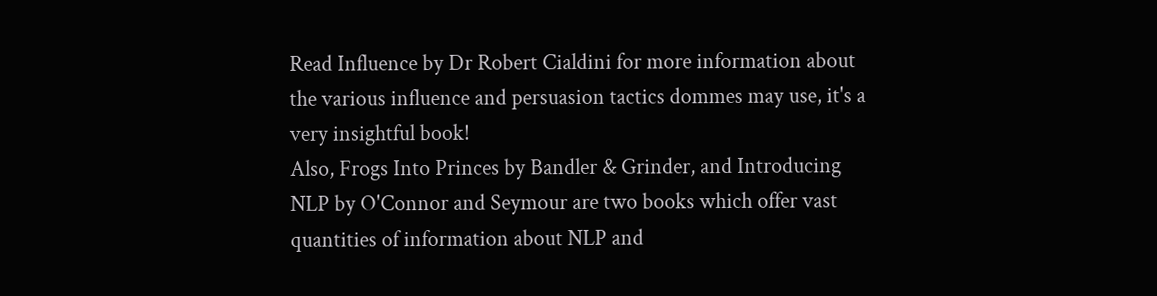Read Influence by Dr Robert Cialdini for more information about the various influence and persuasion tactics dommes may use, it's a very insightful book!
Also, Frogs Into Princes by Bandler & Grinder, and Introducing NLP by O'Connor and Seymour are two books which offer vast quantities of information about NLP and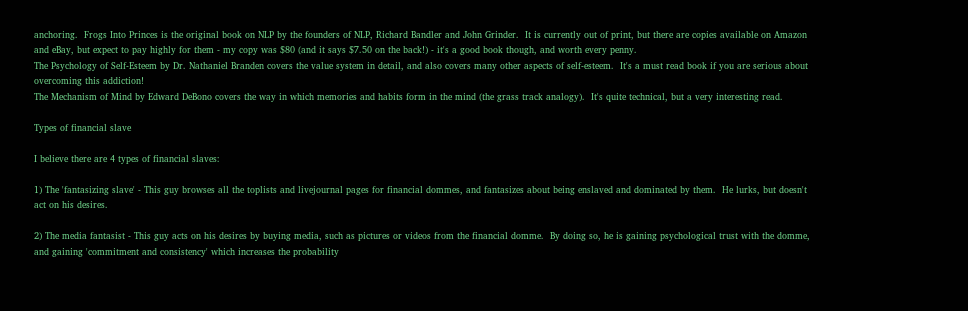anchoring.  Frogs Into Princes is the original book on NLP by the founders of NLP, Richard Bandler and John Grinder.  It is currently out of print, but there are copies available on Amazon and eBay, but expect to pay highly for them - my copy was $80 (and it says $7.50 on the back!) - it's a good book though, and worth every penny.
The Psychology of Self-Esteem by Dr. Nathaniel Branden covers the value system in detail, and also covers many other aspects of self-esteem.  It's a must read book if you are serious about overcoming this addiction!
The Mechanism of Mind by Edward DeBono covers the way in which memories and habits form in the mind (the grass track analogy).  It's quite technical, but a very interesting read.

Types of financial slave

I believe there are 4 types of financial slaves:

1) The 'fantasizing slave' - This guy browses all the toplists and livejournal pages for financial dommes, and fantasizes about being enslaved and dominated by them.  He lurks, but doesn't act on his desires.

2) The media fantasist - This guy acts on his desires by buying media, such as pictures or videos from the financial domme.  By doing so, he is gaining psychological trust with the domme, and gaining 'commitment and consistency' which increases the probability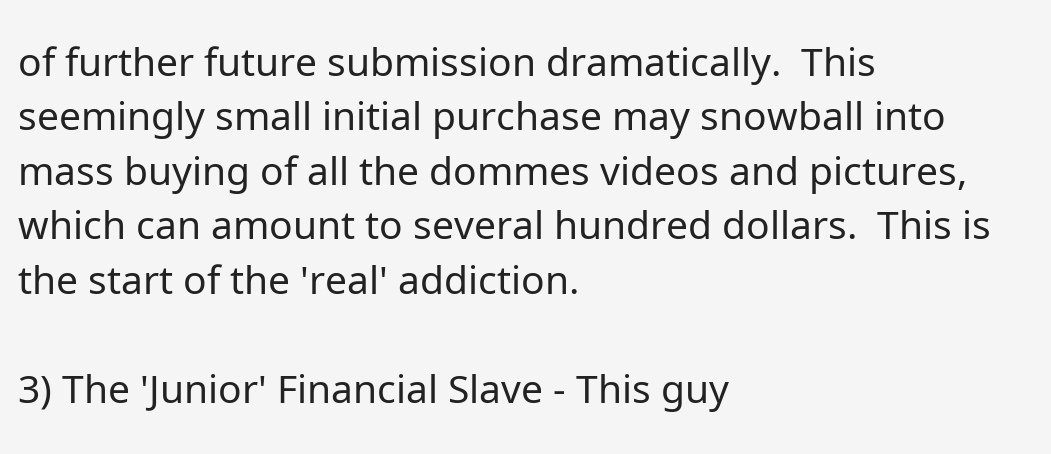of further future submission dramatically.  This seemingly small initial purchase may snowball into mass buying of all the dommes videos and pictures, which can amount to several hundred dollars.  This is the start of the 'real' addiction.

3) The 'Junior' Financial Slave - This guy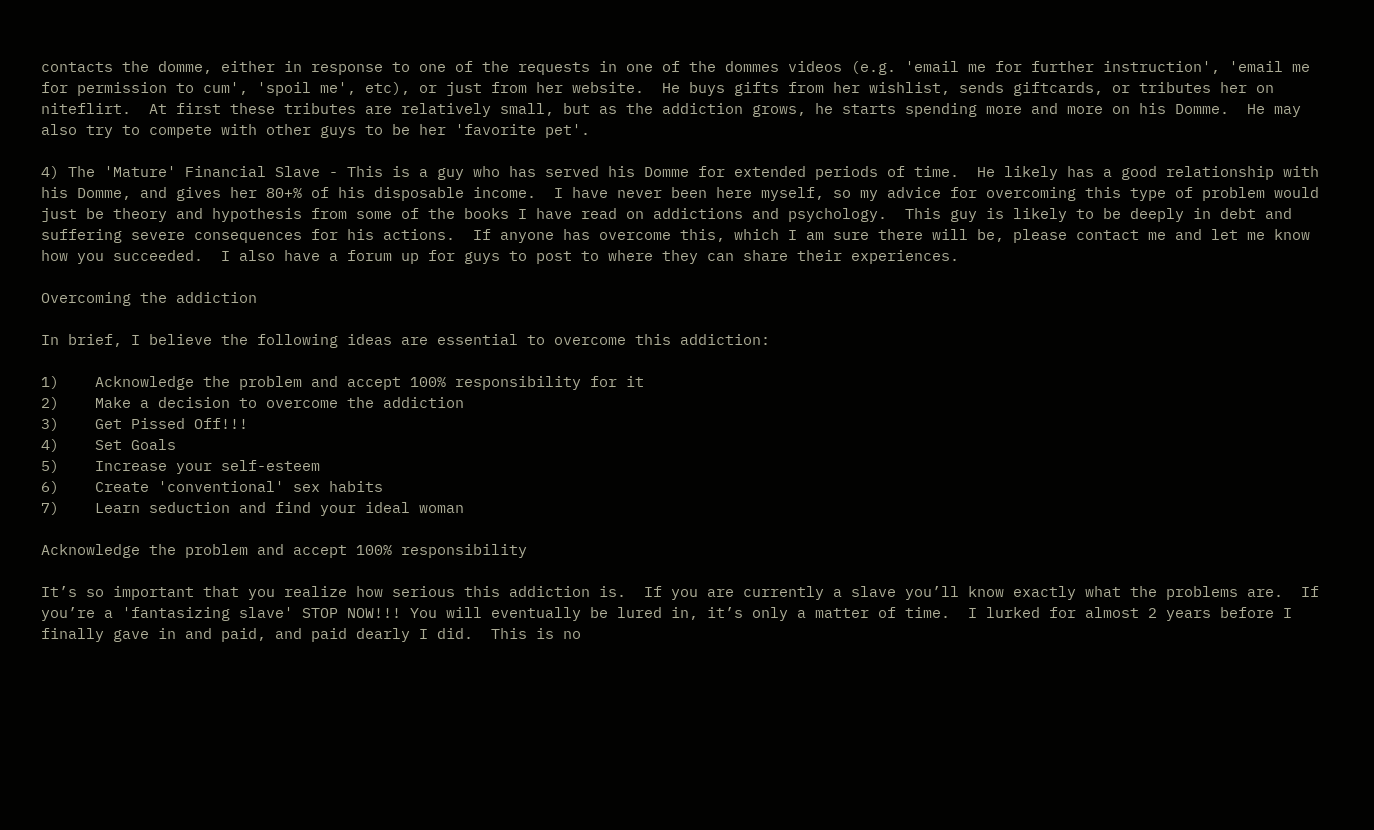contacts the domme, either in response to one of the requests in one of the dommes videos (e.g. 'email me for further instruction', 'email me for permission to cum', 'spoil me', etc), or just from her website.  He buys gifts from her wishlist, sends giftcards, or tributes her on niteflirt.  At first these tributes are relatively small, but as the addiction grows, he starts spending more and more on his Domme.  He may also try to compete with other guys to be her 'favorite pet'.

4) The 'Mature' Financial Slave - This is a guy who has served his Domme for extended periods of time.  He likely has a good relationship with his Domme, and gives her 80+% of his disposable income.  I have never been here myself, so my advice for overcoming this type of problem would just be theory and hypothesis from some of the books I have read on addictions and psychology.  This guy is likely to be deeply in debt and suffering severe consequences for his actions.  If anyone has overcome this, which I am sure there will be, please contact me and let me know how you succeeded.  I also have a forum up for guys to post to where they can share their experiences.

Overcoming the addiction

In brief, I believe the following ideas are essential to overcome this addiction:

1)    Acknowledge the problem and accept 100% responsibility for it
2)    Make a decision to overcome the addiction
3)    Get Pissed Off!!!
4)    Set Goals
5)    Increase your self-esteem
6)    Create 'conventional' sex habits
7)    Learn seduction and find your ideal woman

Acknowledge the problem and accept 100% responsibility

It’s so important that you realize how serious this addiction is.  If you are currently a slave you’ll know exactly what the problems are.  If you’re a 'fantasizing slave' STOP NOW!!! You will eventually be lured in, it’s only a matter of time.  I lurked for almost 2 years before I finally gave in and paid, and paid dearly I did.  This is no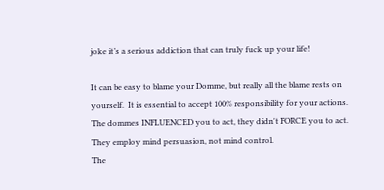joke it’s a serious addiction that can truly fuck up your life!

It can be easy to blame your Domme, but really all the blame rests on yourself.  It is essential to accept 100% responsibility for your actions.  The dommes INFLUENCED you to act, they didn't FORCE you to act.  They employ mind persuasion, not mind control.
The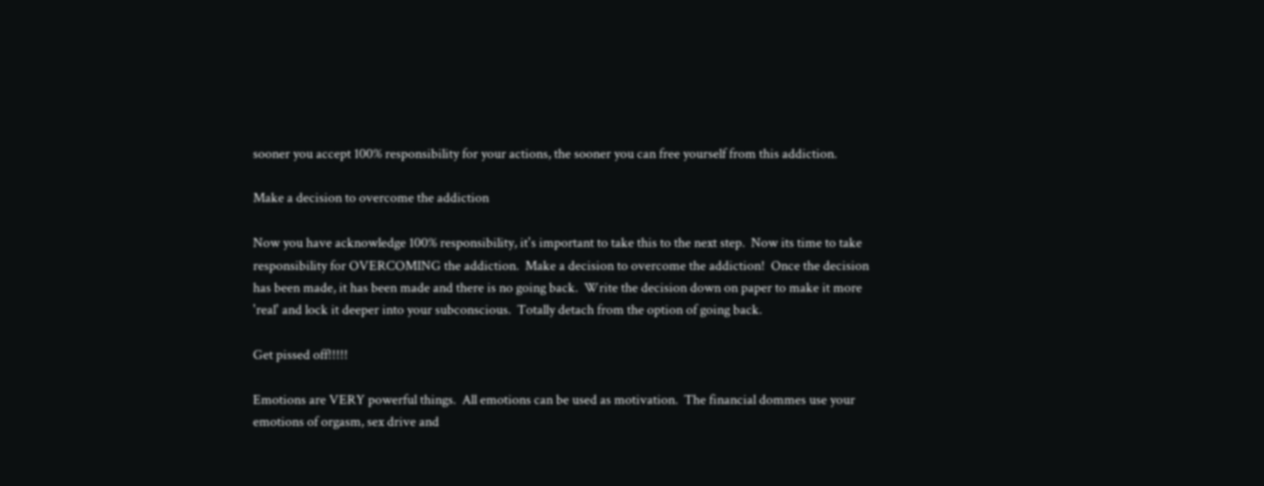sooner you accept 100% responsibility for your actions, the sooner you can free yourself from this addiction.

Make a decision to overcome the addiction

Now you have acknowledge 100% responsibility, it's important to take this to the next step.  Now its time to take responsibility for OVERCOMING the addiction.  Make a decision to overcome the addiction!  Once the decision has been made, it has been made and there is no going back.  Write the decision down on paper to make it more 'real' and lock it deeper into your subconscious.  Totally detach from the option of going back.

Get pissed off!!!!!

Emotions are VERY powerful things.  All emotions can be used as motivation.  The financial dommes use your emotions of orgasm, sex drive and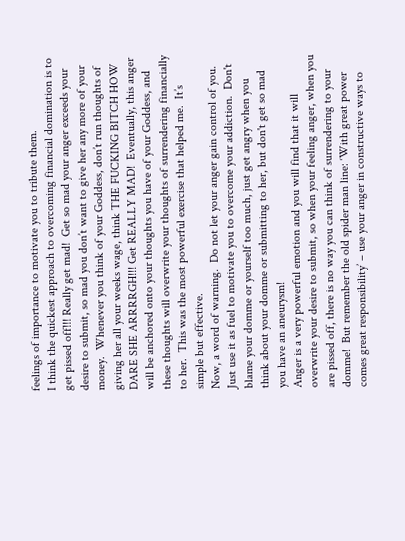feelings of importance to motivate you to tribute them.
I think the quickest approach to overcoming financial domination is to get pissed off!!! Really get mad!  Get so mad your anger exceeds your desire to submit, so mad you don’t want to give her any more of your money.  Whenever you think of your Goddess, don’t run thoughts of giving her all your weeks wage, think THE FUCKING BITCH HOW DARE SHE ARRRRGH!!! Get REALLY MAD!  Eventually, this anger will be anchored onto your thoughts you have of your Goddess, and these thoughts will overwrite your thoughts of surrendering financially to her.  This was the most powerful exercise that helped me.  It’s simple but effective.
Now, a word of warning.  Do not let your anger gain control of you.  Just use it as fuel to motivate you to overcome your addiction.  Don't blame your domme or yourself too much, just get angry when you think about your domme or submitting to her, but don't get so mad you have an aneurysm!
Anger is a very powerful emotion and you will find that it will overwrite your desire to submit, so when your feeling anger, when you are pissed off, there is no way you can think of surrendering to your domme!  But remember the old spider man line: ‘With great power comes great responsibility’ – use your anger in constructive ways to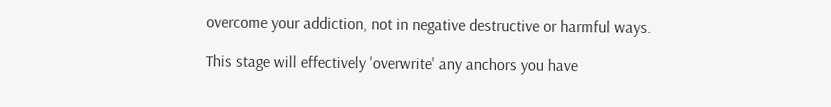overcome your addiction, not in negative destructive or harmful ways.

This stage will effectively 'overwrite' any anchors you have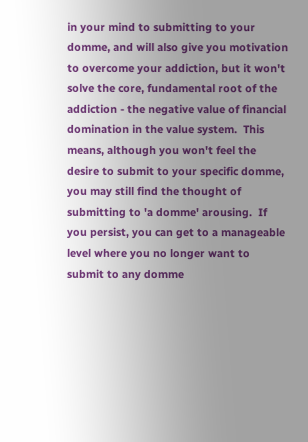in your mind to submitting to your domme, and will also give you motivation to overcome your addiction, but it won't solve the core, fundamental root of the addiction - the negative value of financial domination in the value system.  This means, although you won't feel the desire to submit to your specific domme, you may still find the thought of submitting to 'a domme' arousing.  If you persist, you can get to a manageable level where you no longer want to submit to any domme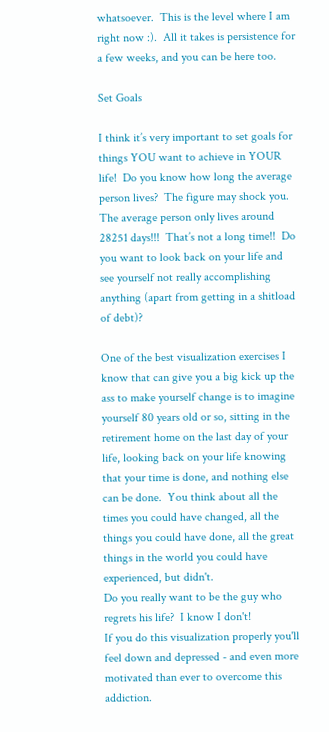whatsoever.  This is the level where I am right now :).  All it takes is persistence for a few weeks, and you can be here too.

Set Goals

I think it’s very important to set goals for things YOU want to achieve in YOUR life!  Do you know how long the average person lives?  The figure may shock you.  The average person only lives around 28251 days!!!  That’s not a long time!!  Do you want to look back on your life and see yourself not really accomplishing anything (apart from getting in a shitload of debt)?

One of the best visualization exercises I know that can give you a big kick up the ass to make yourself change is to imagine yourself 80 years old or so, sitting in the retirement home on the last day of your life, looking back on your life knowing that your time is done, and nothing else can be done.  You think about all the times you could have changed, all the things you could have done, all the great things in the world you could have experienced, but didn't.
Do you really want to be the guy who regrets his life?  I know I don't!
If you do this visualization properly you'll feel down and depressed - and even more motivated than ever to overcome this addiction.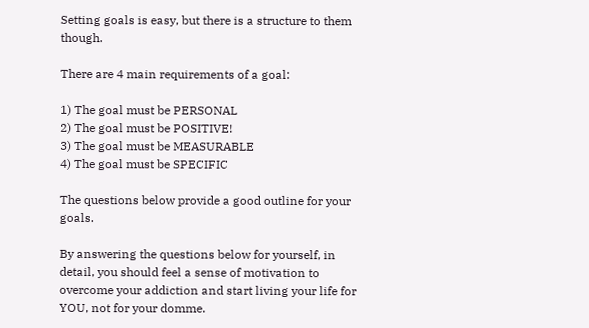Setting goals is easy, but there is a structure to them though.

There are 4 main requirements of a goal:

1) The goal must be PERSONAL
2) The goal must be POSITIVE!
3) The goal must be MEASURABLE
4) The goal must be SPECIFIC

The questions below provide a good outline for your goals.

By answering the questions below for yourself, in detail, you should feel a sense of motivation to overcome your addiction and start living your life for YOU, not for your domme.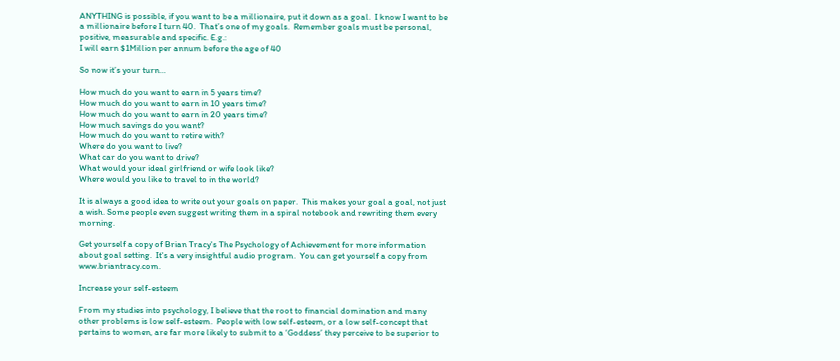ANYTHING is possible, if you want to be a millionaire, put it down as a goal.  I know I want to be a millionaire before I turn 40.  That’s one of my goals.  Remember goals must be personal, positive, measurable and specific. E.g.:
I will earn $1Million per annum before the age of 40

So now it’s your turn…

How much do you want to earn in 5 years time?
How much do you want to earn in 10 years time?
How much do you want to earn in 20 years time?
How much savings do you want?
How much do you want to retire with?
Where do you want to live?
What car do you want to drive?
What would your ideal girlfriend or wife look like?
Where would you like to travel to in the world?

It is always a good idea to write out your goals on paper.  This makes your goal a goal, not just a wish. Some people even suggest writing them in a spiral notebook and rewriting them every morning.

Get yourself a copy of Brian Tracy's The Psychology of Achievement for more information about goal setting.  It's a very insightful audio program.  You can get yourself a copy from www.briantracy.com.

Increase your self-esteem

From my studies into psychology, I believe that the root to financial domination and many other problems is low self-esteem.  People with low self-esteem, or a low self-concept that pertains to women, are far more likely to submit to a ‘Goddess’ they perceive to be superior to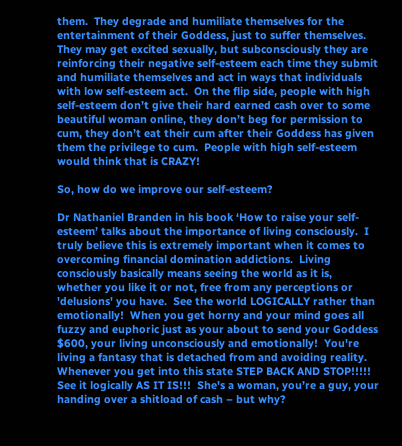them.  They degrade and humiliate themselves for the entertainment of their Goddess, just to suffer themselves.  They may get excited sexually, but subconsciously they are reinforcing their negative self-esteem each time they submit and humiliate themselves and act in ways that individuals with low self-esteem act.  On the flip side, people with high self-esteem don’t give their hard earned cash over to some beautiful woman online, they don’t beg for permission to cum, they don’t eat their cum after their Goddess has given them the privilege to cum.  People with high self-esteem would think that is CRAZY!

So, how do we improve our self-esteem?

Dr Nathaniel Branden in his book ‘How to raise your self-esteem’ talks about the importance of living consciously.  I truly believe this is extremely important when it comes to overcoming financial domination addictions.  Living consciously basically means seeing the world as it is, whether you like it or not, free from any perceptions or 'delusions' you have.  See the world LOGICALLY rather than emotionally!  When you get horny and your mind goes all fuzzy and euphoric just as your about to send your Goddess $600, your living unconsciously and emotionally!  You're living a fantasy that is detached from and avoiding reality.  Whenever you get into this state STEP BACK AND STOP!!!!! See it logically AS IT IS!!!  She's a woman, you’re a guy, your handing over a shitload of cash – but why?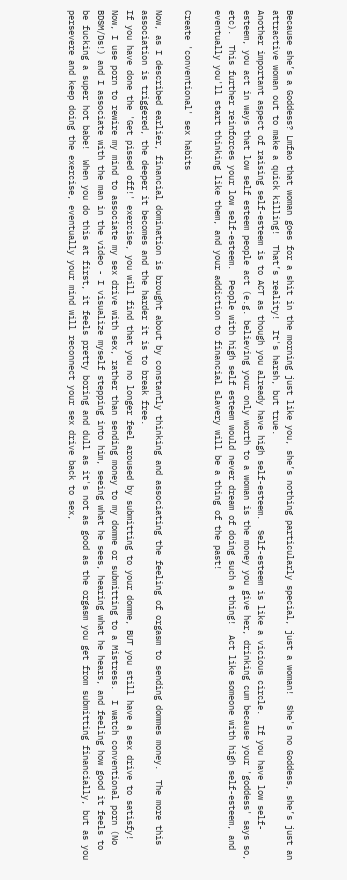Because she’s a Goddess? Lmfao that woman goes for a shit in the morning just like you, she’s nothing particularly special, just a woman!  She's no Goddess, she’s just an attractive woman out to make a quick killing!  That’s reality!  It's harsh, but true.
Another important aspect of raising self-esteem is to ACT as though you already have high self-esteem.  Self-esteem is like a vicious circle.  If you have low self-esteem, you act in ways that low self esteem people act (e.g. believing your only worth to a woman is the money you give her, drinking cum because your 'goddess' says so, etc).  This further reinforces your low self-esteem.  People with high self esteem would never dream of doing such a thing!  Act like someone with high self-esteem, and eventually you'll start thinking like them, and your addiction to financial slavery will be a thing of the past!

Create 'conventional' sex habits

Now, as I described earlier, financial domination is brought about by constantly thinking and associating the feeling of orgasm to sending dommes money.  The more this association is triggered, the deeper it becomes and the harder it is to break free.
If you have done the 'Get pissed off!' exercise, you will find that you no longer feel aroused by submitting to your domme, BUT you still have a sex drive to satisfy!
Now, I use porn to rewire my mind to associate my sex drive with sex, rather than sending money to my domme or submitting to a Mistress.  I watch conventional porn (No BDSM/Ds!) and I associate with the man in the video - I visualize myself stepping into him, seeing what he sees, hearing what he hears, and feeling how good it feels to be fucking a super hot babe!  When you do this at first, it feels pretty boring and dull as it's not as good as the orgasm you get from submitting financially, but as you persevere and keep doing the exercise, eventually your mind will reconnect your sex drive back to sex,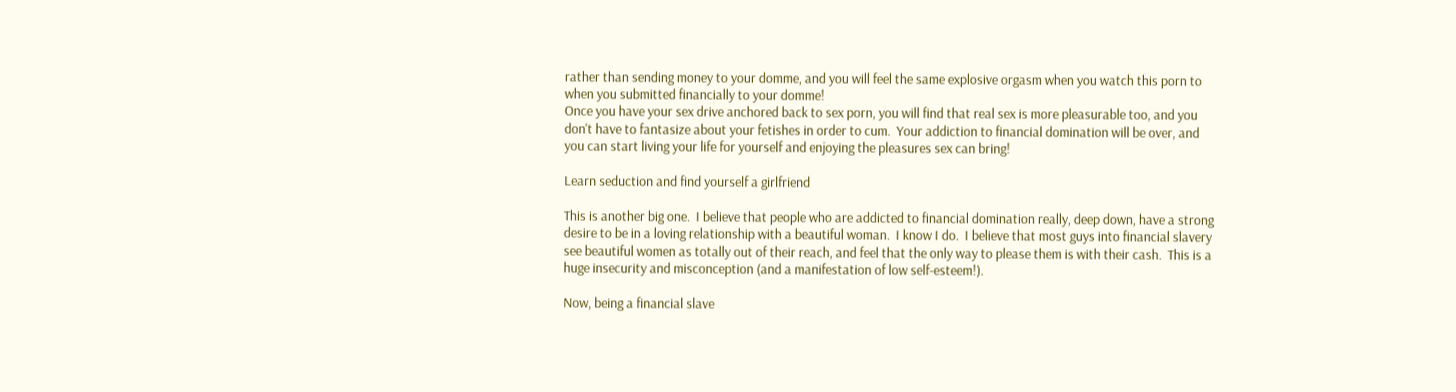rather than sending money to your domme, and you will feel the same explosive orgasm when you watch this porn to when you submitted financially to your domme!
Once you have your sex drive anchored back to sex porn, you will find that real sex is more pleasurable too, and you don't have to fantasize about your fetishes in order to cum.  Your addiction to financial domination will be over, and you can start living your life for yourself and enjoying the pleasures sex can bring!

Learn seduction and find yourself a girlfriend

This is another big one.  I believe that people who are addicted to financial domination really, deep down, have a strong desire to be in a loving relationship with a beautiful woman.  I know I do.  I believe that most guys into financial slavery see beautiful women as totally out of their reach, and feel that the only way to please them is with their cash.  This is a huge insecurity and misconception (and a manifestation of low self-esteem!).

Now, being a financial slave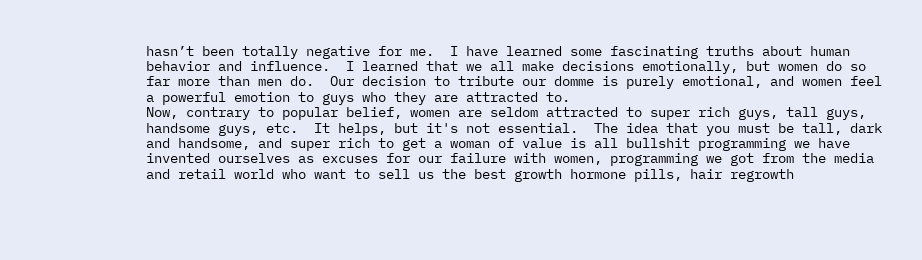hasn’t been totally negative for me.  I have learned some fascinating truths about human behavior and influence.  I learned that we all make decisions emotionally, but women do so far more than men do.  Our decision to tribute our domme is purely emotional, and women feel a powerful emotion to guys who they are attracted to.
Now, contrary to popular belief, women are seldom attracted to super rich guys, tall guys, handsome guys, etc.  It helps, but it's not essential.  The idea that you must be tall, dark and handsome, and super rich to get a woman of value is all bullshit programming we have invented ourselves as excuses for our failure with women, programming we got from the media and retail world who want to sell us the best growth hormone pills, hair regrowth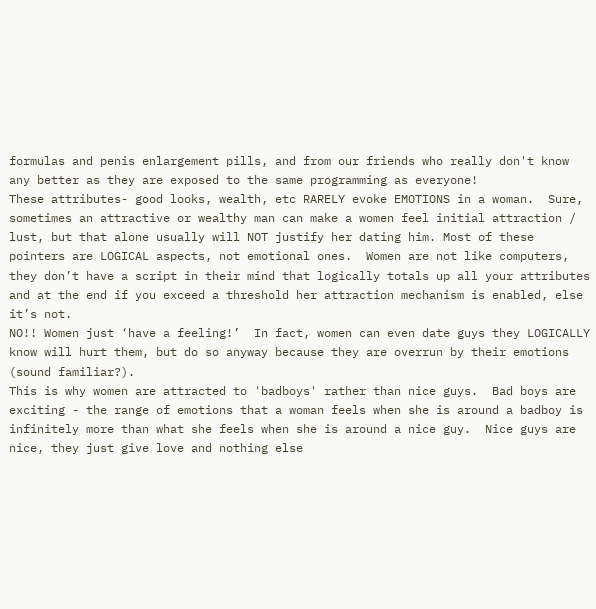formulas and penis enlargement pills, and from our friends who really don't know any better as they are exposed to the same programming as everyone!
These attributes- good looks, wealth, etc RARELY evoke EMOTIONS in a woman.  Sure, sometimes an attractive or wealthy man can make a women feel initial attraction / lust, but that alone usually will NOT justify her dating him. Most of these pointers are LOGICAL aspects, not emotional ones.  Women are not like computers, they don’t have a script in their mind that logically totals up all your attributes and at the end if you exceed a threshold her attraction mechanism is enabled, else it’s not.
NO!! Women just ‘have a feeling!’  In fact, women can even date guys they LOGICALLY know will hurt them, but do so anyway because they are overrun by their emotions (sound familiar?).
This is why women are attracted to 'badboys' rather than nice guys.  Bad boys are exciting - the range of emotions that a woman feels when she is around a badboy is infinitely more than what she feels when she is around a nice guy.  Nice guys are nice, they just give love and nothing else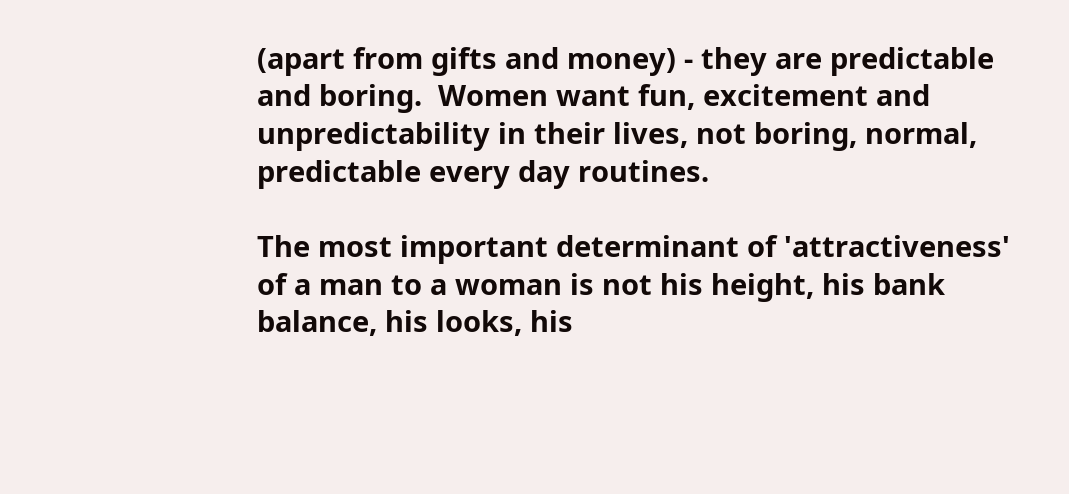(apart from gifts and money) - they are predictable and boring.  Women want fun, excitement and unpredictability in their lives, not boring, normal, predictable every day routines.

The most important determinant of 'attractiveness' of a man to a woman is not his height, his bank balance, his looks, his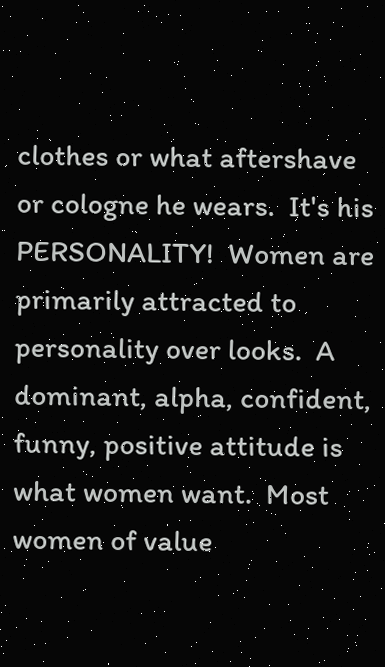clothes or what aftershave or cologne he wears.  It's his PERSONALITY!  Women are primarily attracted to personality over looks.  A dominant, alpha, confident, funny, positive attitude is what women want.  Most women of value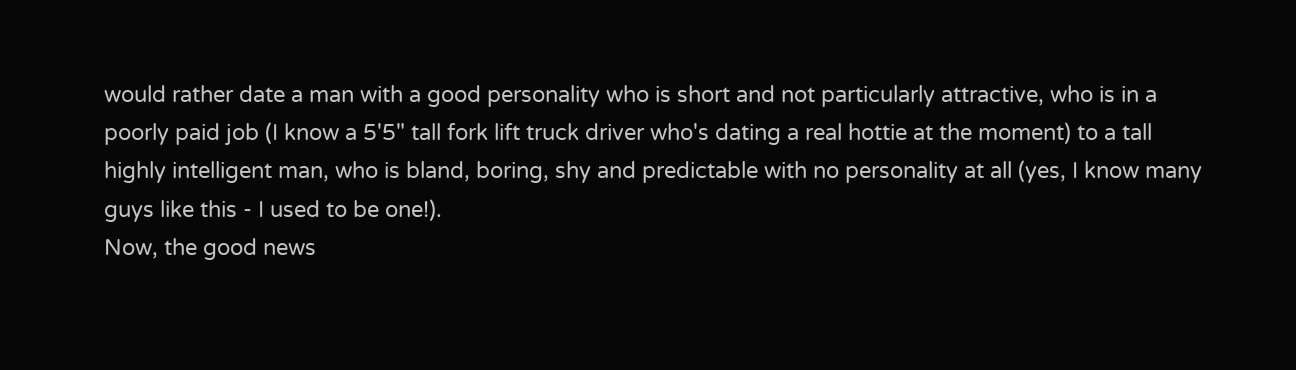would rather date a man with a good personality who is short and not particularly attractive, who is in a poorly paid job (I know a 5'5" tall fork lift truck driver who's dating a real hottie at the moment) to a tall highly intelligent man, who is bland, boring, shy and predictable with no personality at all (yes, I know many guys like this - I used to be one!).
Now, the good news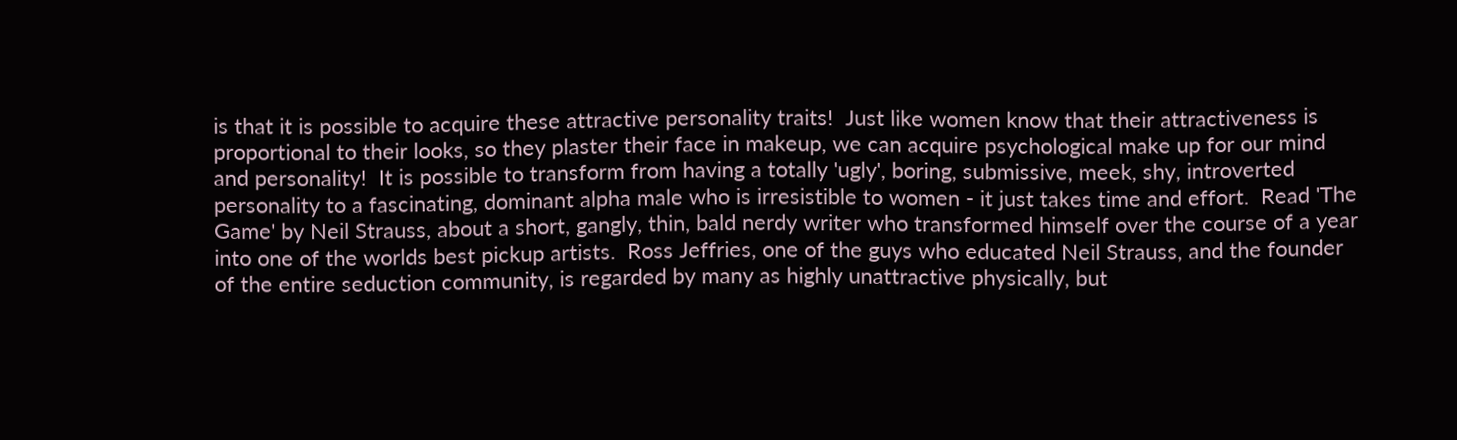is that it is possible to acquire these attractive personality traits!  Just like women know that their attractiveness is proportional to their looks, so they plaster their face in makeup, we can acquire psychological make up for our mind and personality!  It is possible to transform from having a totally 'ugly', boring, submissive, meek, shy, introverted personality to a fascinating, dominant alpha male who is irresistible to women - it just takes time and effort.  Read 'The Game' by Neil Strauss, about a short, gangly, thin, bald nerdy writer who transformed himself over the course of a year into one of the worlds best pickup artists.  Ross Jeffries, one of the guys who educated Neil Strauss, and the founder of the entire seduction community, is regarded by many as highly unattractive physically, but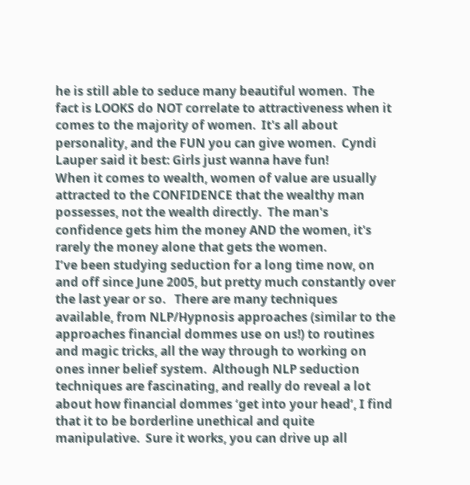he is still able to seduce many beautiful women.  The fact is LOOKS do NOT correlate to attractiveness when it comes to the majority of women.  It's all about personality, and the FUN you can give women.  Cyndi Lauper said it best: Girls just wanna have fun!
When it comes to wealth, women of value are usually attracted to the CONFIDENCE that the wealthy man possesses, not the wealth directly.  The man's confidence gets him the money AND the women, it's rarely the money alone that gets the women.
I’ve been studying seduction for a long time now, on and off since June 2005, but pretty much constantly over the last year or so.   There are many techniques available, from NLP/Hypnosis approaches (similar to the approaches financial dommes use on us!) to routines and magic tricks, all the way through to working on ones inner belief system.  Although NLP seduction techniques are fascinating, and really do reveal a lot about how financial dommes ‘get into your head’, I find that it to be borderline unethical and quite manipulative.  Sure it works, you can drive up all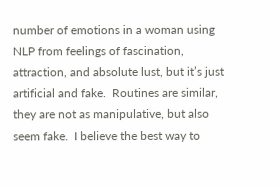number of emotions in a woman using NLP from feelings of fascination, attraction, and absolute lust, but it’s just artificial and fake.  Routines are similar, they are not as manipulative, but also seem fake.  I believe the best way to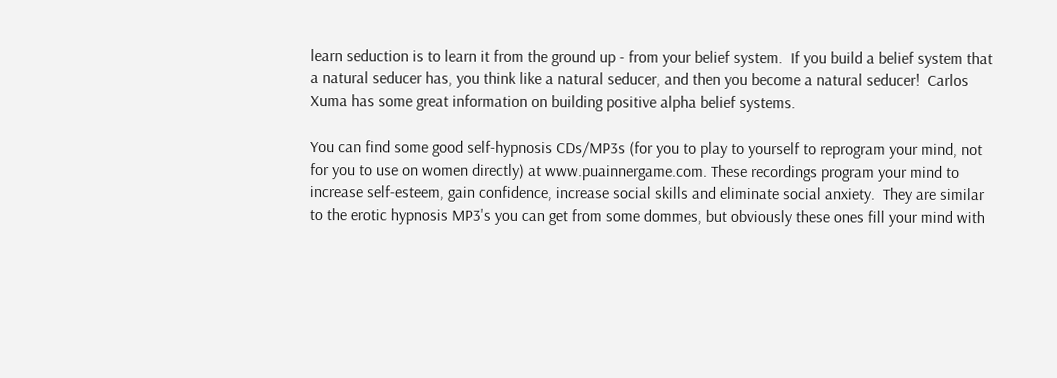learn seduction is to learn it from the ground up - from your belief system.  If you build a belief system that a natural seducer has, you think like a natural seducer, and then you become a natural seducer!  Carlos Xuma has some great information on building positive alpha belief systems.

You can find some good self-hypnosis CDs/MP3s (for you to play to yourself to reprogram your mind, not for you to use on women directly) at www.puainnergame.com. These recordings program your mind to increase self-esteem, gain confidence, increase social skills and eliminate social anxiety.  They are similar to the erotic hypnosis MP3's you can get from some dommes, but obviously these ones fill your mind with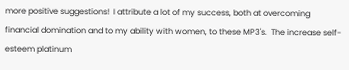more positive suggestions!  I attribute a lot of my success, both at overcoming financial domination and to my ability with women, to these MP3's.  The increase self-esteem platinum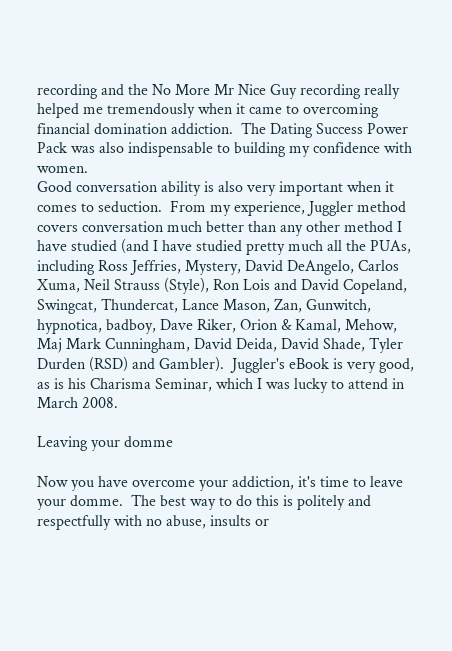recording and the No More Mr Nice Guy recording really helped me tremendously when it came to overcoming financial domination addiction.  The Dating Success Power Pack was also indispensable to building my confidence with women.
Good conversation ability is also very important when it comes to seduction.  From my experience, Juggler method covers conversation much better than any other method I have studied (and I have studied pretty much all the PUAs, including Ross Jeffries, Mystery, David DeAngelo, Carlos Xuma, Neil Strauss (Style), Ron Lois and David Copeland, Swingcat, Thundercat, Lance Mason, Zan, Gunwitch, hypnotica, badboy, Dave Riker, Orion & Kamal, Mehow, Maj Mark Cunningham, David Deida, David Shade, Tyler Durden (RSD) and Gambler).  Juggler's eBook is very good, as is his Charisma Seminar, which I was lucky to attend in March 2008.

Leaving your domme

Now you have overcome your addiction, it's time to leave your domme.  The best way to do this is politely and respectfully with no abuse, insults or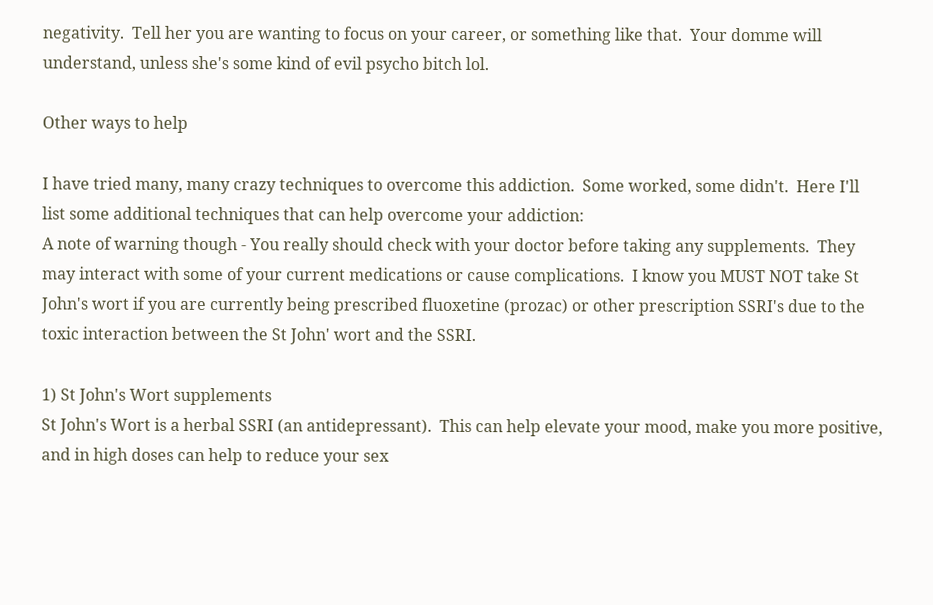negativity.  Tell her you are wanting to focus on your career, or something like that.  Your domme will understand, unless she's some kind of evil psycho bitch lol.

Other ways to help

I have tried many, many crazy techniques to overcome this addiction.  Some worked, some didn't.  Here I'll list some additional techniques that can help overcome your addiction:
A note of warning though - You really should check with your doctor before taking any supplements.  They may interact with some of your current medications or cause complications.  I know you MUST NOT take St John's wort if you are currently being prescribed fluoxetine (prozac) or other prescription SSRI's due to the toxic interaction between the St John' wort and the SSRI.

1) St John's Wort supplements
St John's Wort is a herbal SSRI (an antidepressant).  This can help elevate your mood, make you more positive, and in high doses can help to reduce your sex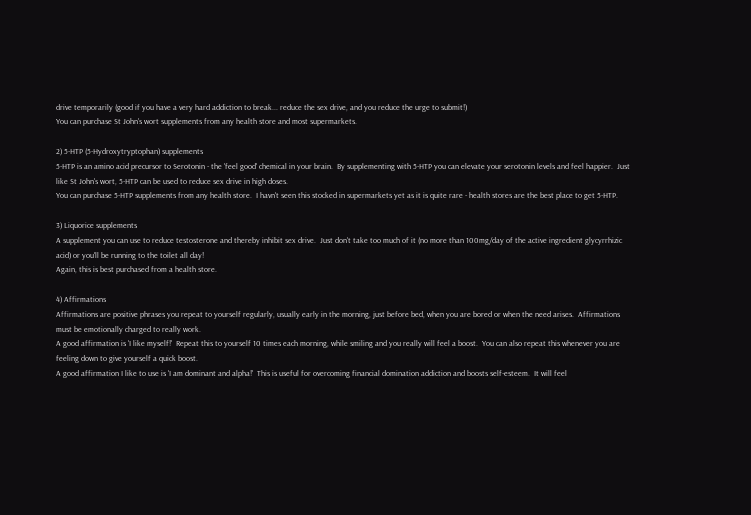drive temporarily (good if you have a very hard addiction to break... reduce the sex drive, and you reduce the urge to submit!)
You can purchase St John's wort supplements from any health store and most supermarkets.

2) 5-HTP (5-Hydroxytryptophan) supplements
5-HTP is an amino acid precursor to Serotonin - the 'feel good' chemical in your brain.  By supplementing with 5-HTP you can elevate your serotonin levels and feel happier.  Just like St John's wort, 5-HTP can be used to reduce sex drive in high doses.
You can purchase 5-HTP supplements from any health store.  I havn't seen this stocked in supermarkets yet as it is quite rare - health stores are the best place to get 5-HTP.

3) Liquorice supplements
A supplement you can use to reduce testosterone and thereby inhibit sex drive.  Just don't take too much of it (no more than 100mg/day of the active ingredient glycyrrhizic acid) or you'll be running to the toilet all day!
Again, this is best purchased from a health store.

4) Affirmations
Affirmations are positive phrases you repeat to yourself regularly, usually early in the morning, just before bed, when you are bored or when the need arises.  Affirmations must be emotionally charged to really work.
A good affirmation is 'I like myself!'  Repeat this to yourself 10 times each morning, while smiling and you really will feel a boost.  You can also repeat this whenever you are feeling down to give yourself a quick boost.
A good affirmation I like to use is 'I am dominant and alpha!'  This is useful for overcoming financial domination addiction and boosts self-esteem.  It will feel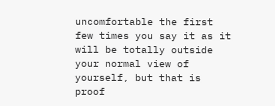uncomfortable the first few times you say it as it will be totally outside your normal view of yourself, but that is proof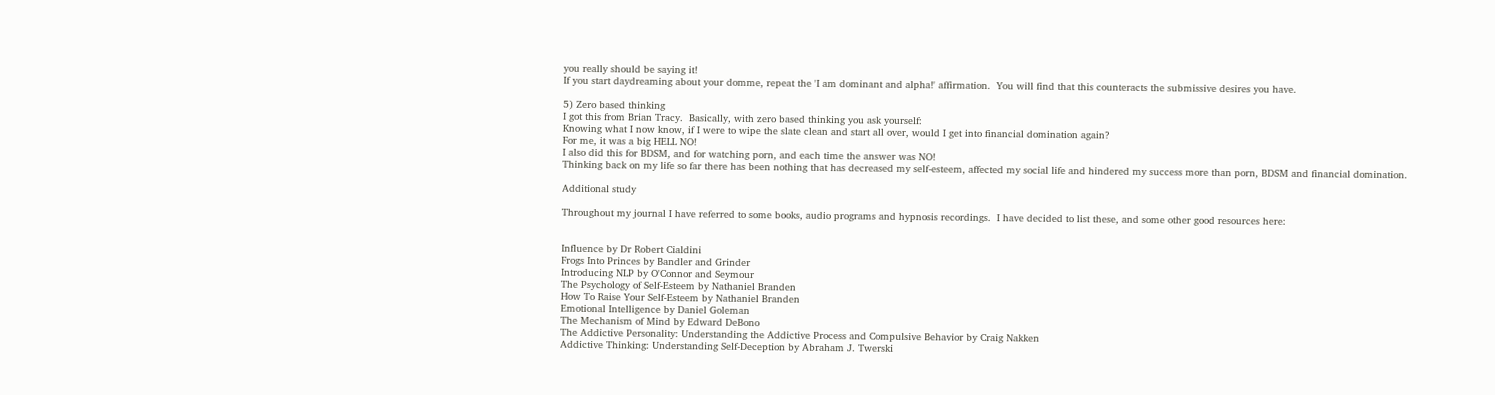you really should be saying it!
If you start daydreaming about your domme, repeat the 'I am dominant and alpha!' affirmation.  You will find that this counteracts the submissive desires you have.

5) Zero based thinking
I got this from Brian Tracy.  Basically, with zero based thinking you ask yourself:
Knowing what I now know, if I were to wipe the slate clean and start all over, would I get into financial domination again?
For me, it was a big HELL NO!
I also did this for BDSM, and for watching porn, and each time the answer was NO!
Thinking back on my life so far there has been nothing that has decreased my self-esteem, affected my social life and hindered my success more than porn, BDSM and financial domination.

Additional study

Throughout my journal I have referred to some books, audio programs and hypnosis recordings.  I have decided to list these, and some other good resources here:


Influence by Dr Robert Cialdini
Frogs Into Princes by Bandler and Grinder
Introducing NLP by O'Connor and Seymour
The Psychology of Self-Esteem by Nathaniel Branden
How To Raise Your Self-Esteem by Nathaniel Branden
Emotional Intelligence by Daniel Goleman
The Mechanism of Mind by Edward DeBono
The Addictive Personality: Understanding the Addictive Process and Compulsive Behavior by Craig Nakken
Addictive Thinking: Understanding Self-Deception by Abraham J. Twerski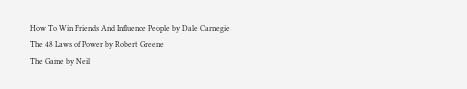How To Win Friends And Influence People by Dale Carnegie
The 48 Laws of Power by Robert Greene
The Game by Neil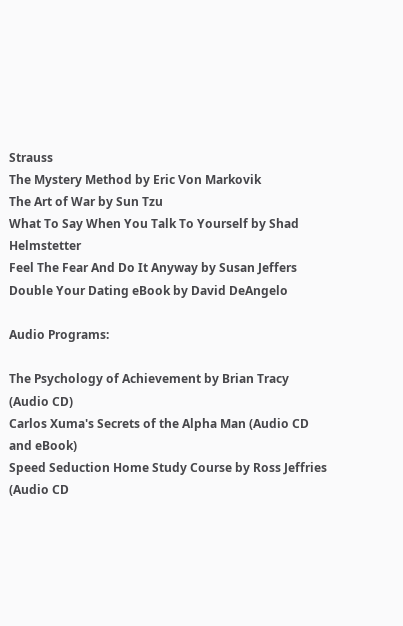Strauss
The Mystery Method by Eric Von Markovik
The Art of War by Sun Tzu
What To Say When You Talk To Yourself by Shad Helmstetter
Feel The Fear And Do It Anyway by Susan Jeffers
Double Your Dating eBook by David DeAngelo

Audio Programs:

The Psychology of Achievement by Brian Tracy (Audio CD)
Carlos Xuma's Secrets of the Alpha Man (Audio CD and eBook)
Speed Seduction Home Study Course by Ross Jeffries (Audio CD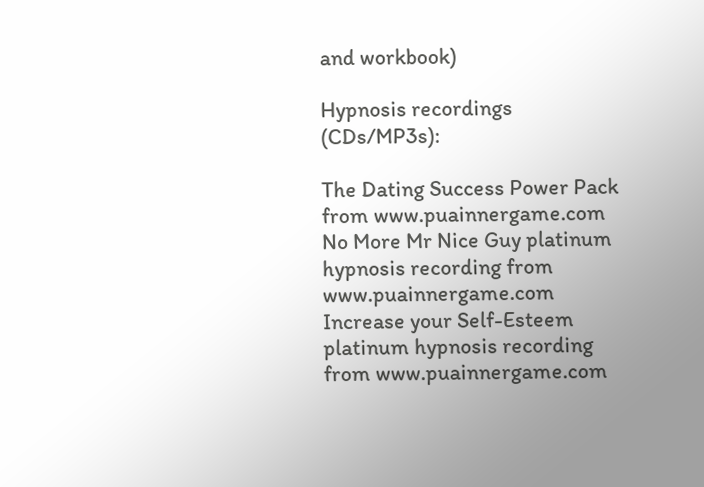and workbook)

Hypnosis recordings (CDs/MP3s):

The Dating Success Power Pack from www.puainnergame.com
No More Mr Nice Guy platinum hypnosis recording from www.puainnergame.com
Increase your Self-Esteem platinum hypnosis recording from www.puainnergame.com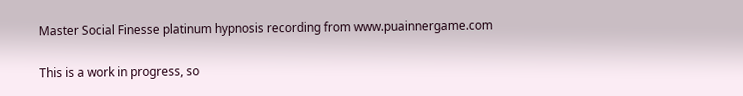Master Social Finesse platinum hypnosis recording from www.puainnergame.com

This is a work in progress, so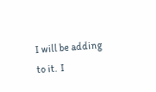I will be adding to it.  I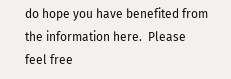do hope you have benefited from the information here.  Please feel free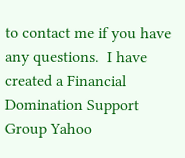to contact me if you have any questions.  I have created a Financial Domination Support Group Yahoo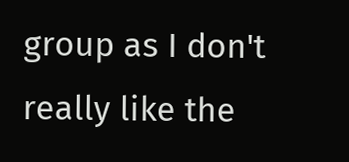group as I don't really like the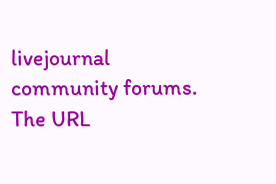livejournal community forums.  The URL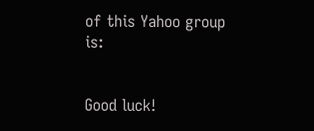of this Yahoo group is:


Good luck!